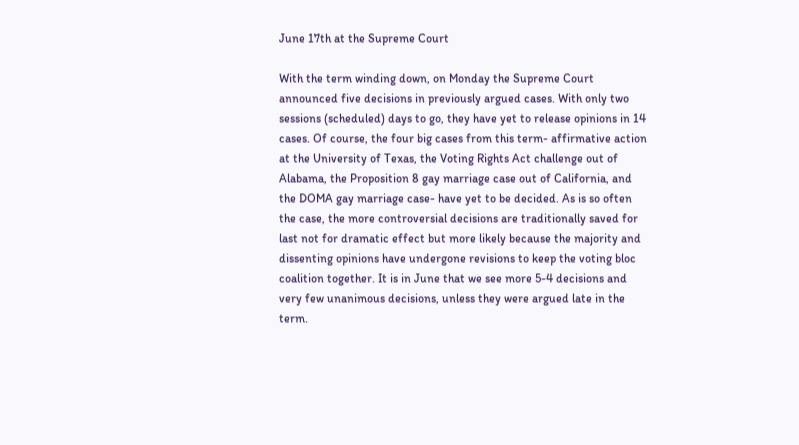June 17th at the Supreme Court

With the term winding down, on Monday the Supreme Court announced five decisions in previously argued cases. With only two sessions (scheduled) days to go, they have yet to release opinions in 14 cases. Of course, the four big cases from this term- affirmative action at the University of Texas, the Voting Rights Act challenge out of Alabama, the Proposition 8 gay marriage case out of California, and the DOMA gay marriage case- have yet to be decided. As is so often the case, the more controversial decisions are traditionally saved for last not for dramatic effect but more likely because the majority and dissenting opinions have undergone revisions to keep the voting bloc coalition together. It is in June that we see more 5-4 decisions and very few unanimous decisions, unless they were argued late in the term.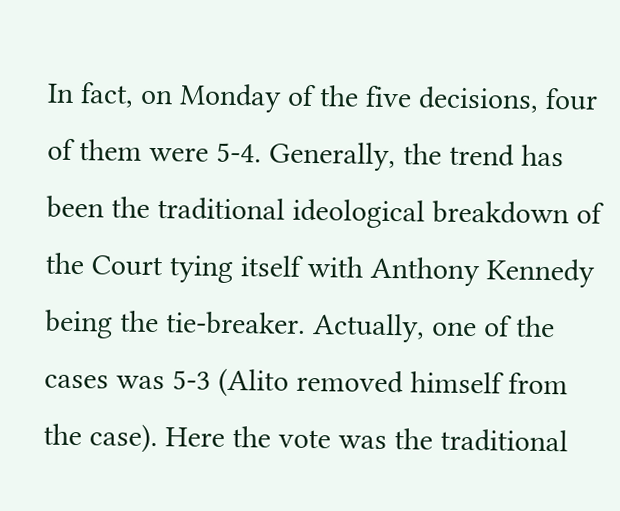In fact, on Monday of the five decisions, four of them were 5-4. Generally, the trend has been the traditional ideological breakdown of the Court tying itself with Anthony Kennedy being the tie-breaker. Actually, one of the cases was 5-3 (Alito removed himself from the case). Here the vote was the traditional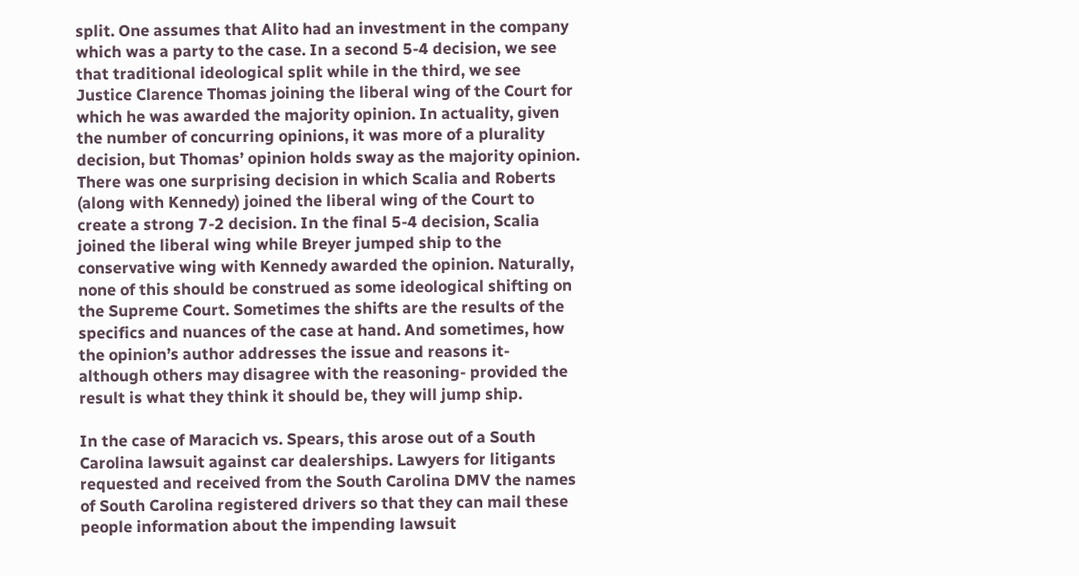split. One assumes that Alito had an investment in the company which was a party to the case. In a second 5-4 decision, we see that traditional ideological split while in the third, we see Justice Clarence Thomas joining the liberal wing of the Court for which he was awarded the majority opinion. In actuality, given the number of concurring opinions, it was more of a plurality decision, but Thomas’ opinion holds sway as the majority opinion. There was one surprising decision in which Scalia and Roberts (along with Kennedy) joined the liberal wing of the Court to create a strong 7-2 decision. In the final 5-4 decision, Scalia joined the liberal wing while Breyer jumped ship to the conservative wing with Kennedy awarded the opinion. Naturally, none of this should be construed as some ideological shifting on the Supreme Court. Sometimes the shifts are the results of the specifics and nuances of the case at hand. And sometimes, how the opinion’s author addresses the issue and reasons it- although others may disagree with the reasoning- provided the result is what they think it should be, they will jump ship.

In the case of Maracich vs. Spears, this arose out of a South Carolina lawsuit against car dealerships. Lawyers for litigants requested and received from the South Carolina DMV the names of South Carolina registered drivers so that they can mail these people information about the impending lawsuit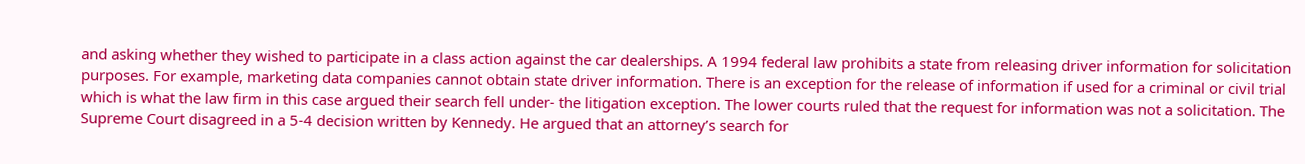and asking whether they wished to participate in a class action against the car dealerships. A 1994 federal law prohibits a state from releasing driver information for solicitation purposes. For example, marketing data companies cannot obtain state driver information. There is an exception for the release of information if used for a criminal or civil trial which is what the law firm in this case argued their search fell under- the litigation exception. The lower courts ruled that the request for information was not a solicitation. The Supreme Court disagreed in a 5-4 decision written by Kennedy. He argued that an attorney’s search for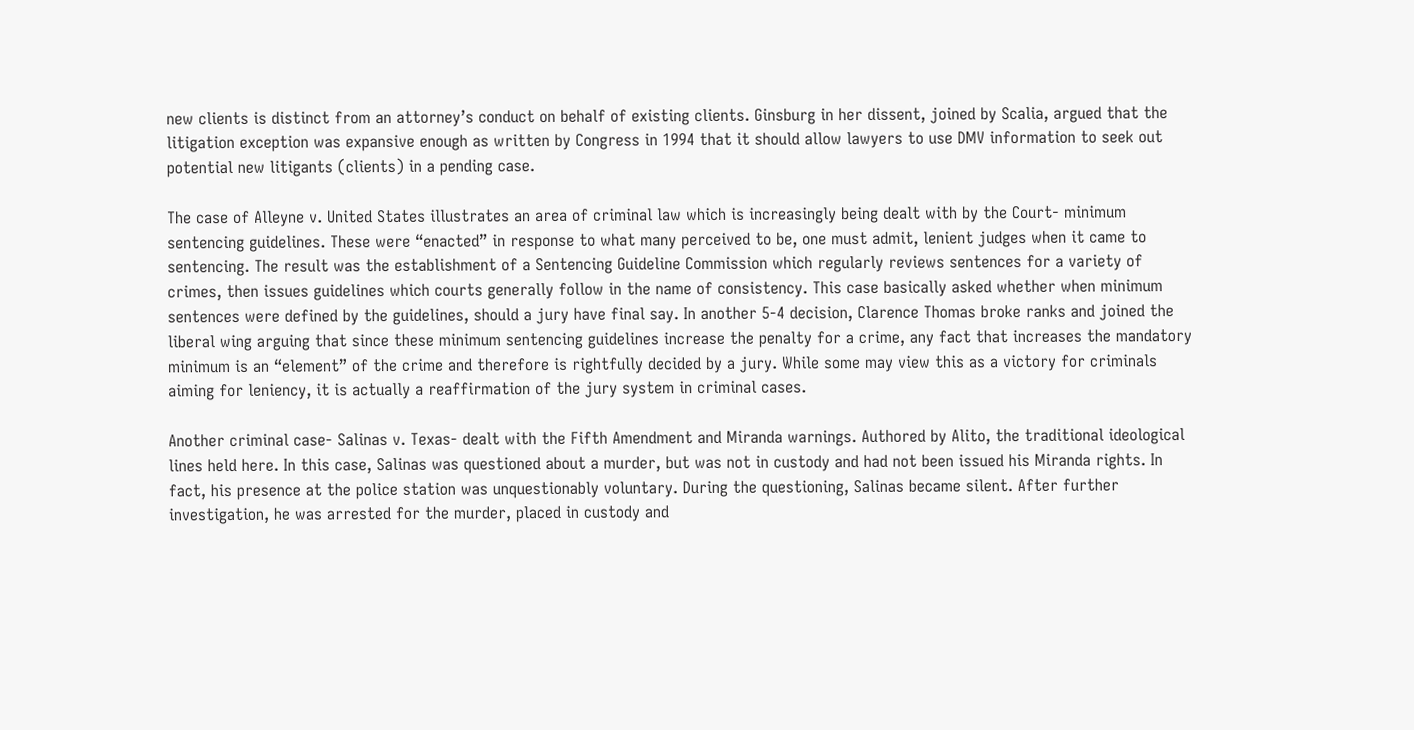new clients is distinct from an attorney’s conduct on behalf of existing clients. Ginsburg in her dissent, joined by Scalia, argued that the litigation exception was expansive enough as written by Congress in 1994 that it should allow lawyers to use DMV information to seek out potential new litigants (clients) in a pending case.

The case of Alleyne v. United States illustrates an area of criminal law which is increasingly being dealt with by the Court- minimum sentencing guidelines. These were “enacted” in response to what many perceived to be, one must admit, lenient judges when it came to sentencing. The result was the establishment of a Sentencing Guideline Commission which regularly reviews sentences for a variety of crimes, then issues guidelines which courts generally follow in the name of consistency. This case basically asked whether when minimum sentences were defined by the guidelines, should a jury have final say. In another 5-4 decision, Clarence Thomas broke ranks and joined the liberal wing arguing that since these minimum sentencing guidelines increase the penalty for a crime, any fact that increases the mandatory minimum is an “element” of the crime and therefore is rightfully decided by a jury. While some may view this as a victory for criminals aiming for leniency, it is actually a reaffirmation of the jury system in criminal cases.

Another criminal case- Salinas v. Texas- dealt with the Fifth Amendment and Miranda warnings. Authored by Alito, the traditional ideological lines held here. In this case, Salinas was questioned about a murder, but was not in custody and had not been issued his Miranda rights. In fact, his presence at the police station was unquestionably voluntary. During the questioning, Salinas became silent. After further investigation, he was arrested for the murder, placed in custody and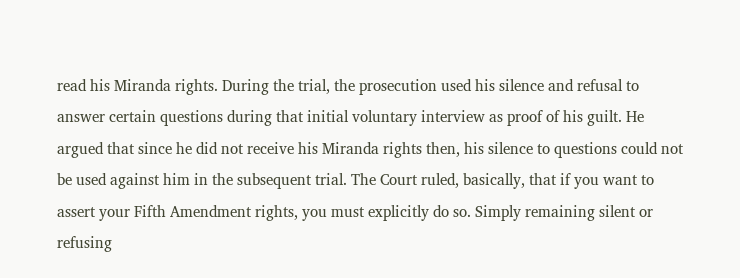read his Miranda rights. During the trial, the prosecution used his silence and refusal to answer certain questions during that initial voluntary interview as proof of his guilt. He argued that since he did not receive his Miranda rights then, his silence to questions could not be used against him in the subsequent trial. The Court ruled, basically, that if you want to assert your Fifth Amendment rights, you must explicitly do so. Simply remaining silent or refusing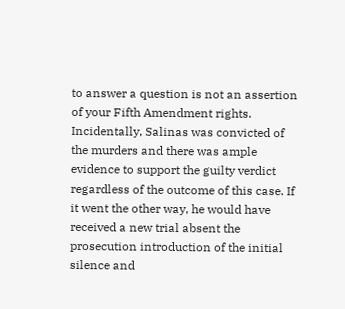to answer a question is not an assertion of your Fifth Amendment rights. Incidentally, Salinas was convicted of the murders and there was ample evidence to support the guilty verdict regardless of the outcome of this case. If it went the other way, he would have received a new trial absent the prosecution introduction of the initial silence and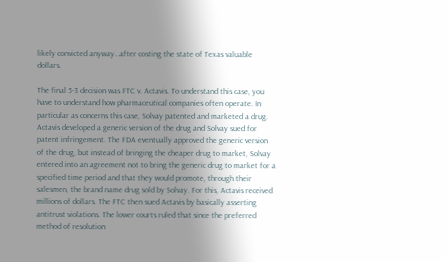likely convicted anyway…after costing the state of Texas valuable dollars.

The final 5-3 decision was FTC v. Actavis. To understand this case, you have to understand how pharmaceutical companies often operate. In particular as concerns this case, Solvay patented and marketed a drug. Actavis developed a generic version of the drug and Solvay sued for patent infringement. The FDA eventually approved the generic version of the drug, but instead of bringing the cheaper drug to market, Solvay entered into an agreement not to bring the generic drug to market for a specified time period and that they would promote, through their salesmen, the brand name drug sold by Solvay. For this, Actavis received millions of dollars. The FTC then sued Actavis by basically asserting antitrust violations. The lower courts ruled that since the preferred method of resolution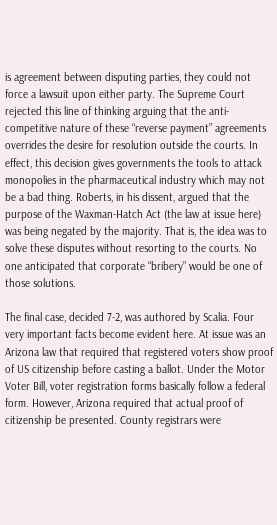is agreement between disputing parties, they could not force a lawsuit upon either party. The Supreme Court rejected this line of thinking arguing that the anti-competitive nature of these “reverse payment” agreements overrides the desire for resolution outside the courts. In effect, this decision gives governments the tools to attack monopolies in the pharmaceutical industry which may not be a bad thing. Roberts, in his dissent, argued that the purpose of the Waxman-Hatch Act (the law at issue here) was being negated by the majority. That is, the idea was to solve these disputes without resorting to the courts. No one anticipated that corporate “bribery” would be one of those solutions.

The final case, decided 7-2, was authored by Scalia. Four very important facts become evident here. At issue was an Arizona law that required that registered voters show proof of US citizenship before casting a ballot. Under the Motor Voter Bill, voter registration forms basically follow a federal form. However, Arizona required that actual proof of citizenship be presented. County registrars were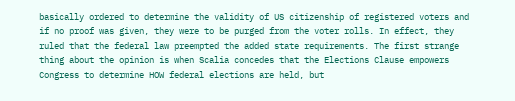basically ordered to determine the validity of US citizenship of registered voters and if no proof was given, they were to be purged from the voter rolls. In effect, they ruled that the federal law preempted the added state requirements. The first strange thing about the opinion is when Scalia concedes that the Elections Clause empowers Congress to determine HOW federal elections are held, but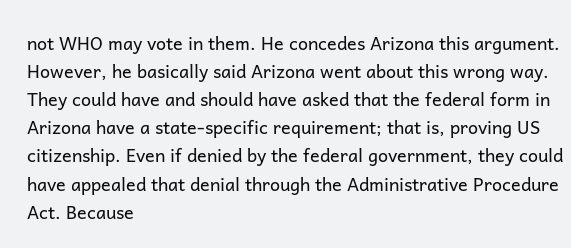not WHO may vote in them. He concedes Arizona this argument. However, he basically said Arizona went about this wrong way. They could have and should have asked that the federal form in Arizona have a state-specific requirement; that is, proving US citizenship. Even if denied by the federal government, they could have appealed that denial through the Administrative Procedure Act. Because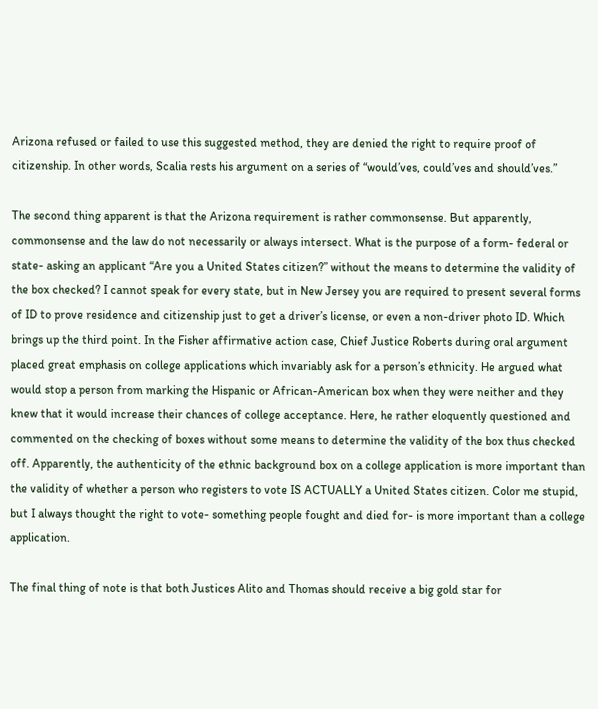Arizona refused or failed to use this suggested method, they are denied the right to require proof of citizenship. In other words, Scalia rests his argument on a series of “would’ves, could’ves and should’ves.”

The second thing apparent is that the Arizona requirement is rather commonsense. But apparently, commonsense and the law do not necessarily or always intersect. What is the purpose of a form- federal or state- asking an applicant “Are you a United States citizen?” without the means to determine the validity of the box checked? I cannot speak for every state, but in New Jersey you are required to present several forms of ID to prove residence and citizenship just to get a driver’s license, or even a non-driver photo ID. Which brings up the third point. In the Fisher affirmative action case, Chief Justice Roberts during oral argument placed great emphasis on college applications which invariably ask for a person’s ethnicity. He argued what would stop a person from marking the Hispanic or African-American box when they were neither and they knew that it would increase their chances of college acceptance. Here, he rather eloquently questioned and commented on the checking of boxes without some means to determine the validity of the box thus checked off. Apparently, the authenticity of the ethnic background box on a college application is more important than the validity of whether a person who registers to vote IS ACTUALLY a United States citizen. Color me stupid, but I always thought the right to vote- something people fought and died for- is more important than a college application.

The final thing of note is that both Justices Alito and Thomas should receive a big gold star for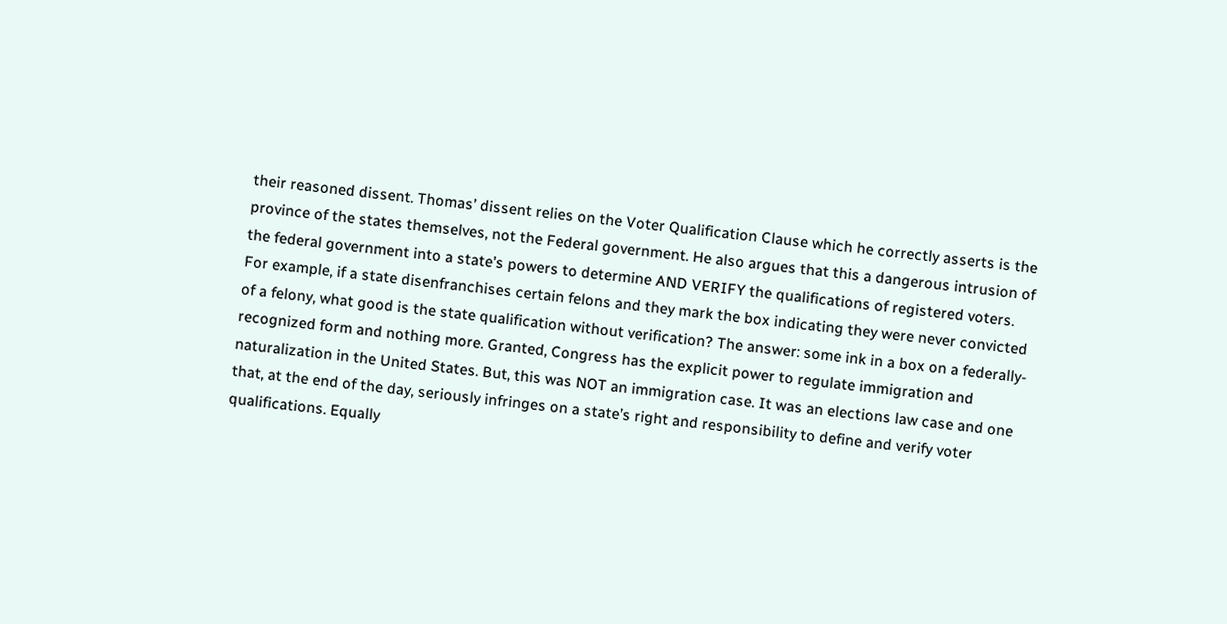their reasoned dissent. Thomas’ dissent relies on the Voter Qualification Clause which he correctly asserts is the province of the states themselves, not the Federal government. He also argues that this a dangerous intrusion of the federal government into a state’s powers to determine AND VERIFY the qualifications of registered voters. For example, if a state disenfranchises certain felons and they mark the box indicating they were never convicted of a felony, what good is the state qualification without verification? The answer: some ink in a box on a federally-recognized form and nothing more. Granted, Congress has the explicit power to regulate immigration and naturalization in the United States. But, this was NOT an immigration case. It was an elections law case and one that, at the end of the day, seriously infringes on a state’s right and responsibility to define and verify voter qualifications. Equally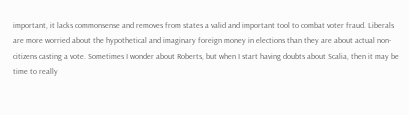important, it lacks commonsense and removes from states a valid and important tool to combat voter fraud. Liberals are more worried about the hypothetical and imaginary foreign money in elections than they are about actual non-citizens casting a vote. Sometimes I wonder about Roberts, but when I start having doubts about Scalia, then it may be time to really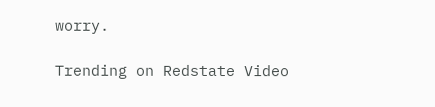worry.

Trending on Redstate Video